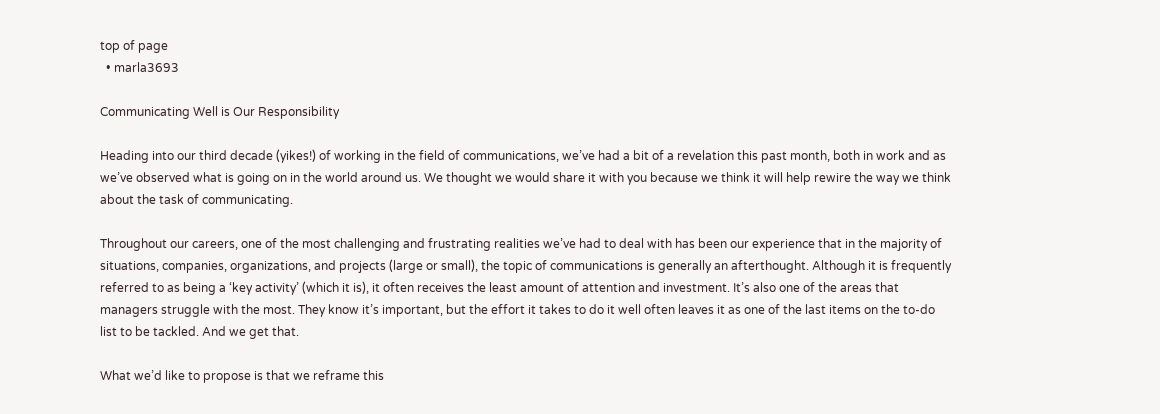top of page
  • marla3693

Communicating Well is Our Responsibility

Heading into our third decade (yikes!) of working in the field of communications, we’ve had a bit of a revelation this past month, both in work and as we’ve observed what is going on in the world around us. We thought we would share it with you because we think it will help rewire the way we think about the task of communicating.

Throughout our careers, one of the most challenging and frustrating realities we’ve had to deal with has been our experience that in the majority of situations, companies, organizations, and projects (large or small), the topic of communications is generally an afterthought. Although it is frequently referred to as being a ‘key activity’ (which it is), it often receives the least amount of attention and investment. It’s also one of the areas that managers struggle with the most. They know it’s important, but the effort it takes to do it well often leaves it as one of the last items on the to-do list to be tackled. And we get that.

What we’d like to propose is that we reframe this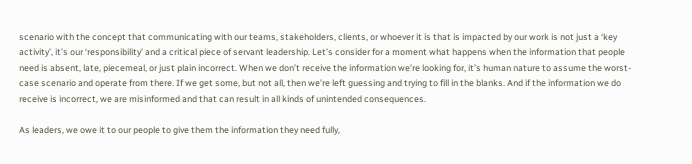scenario with the concept that communicating with our teams, stakeholders, clients, or whoever it is that is impacted by our work is not just a ‘key activity’, it’s our ‘responsibility’ and a critical piece of servant leadership. Let’s consider for a moment what happens when the information that people need is absent, late, piecemeal, or just plain incorrect. When we don’t receive the information we’re looking for, it’s human nature to assume the worst-case scenario and operate from there. If we get some, but not all, then we’re left guessing and trying to fill in the blanks. And if the information we do receive is incorrect, we are misinformed and that can result in all kinds of unintended consequences.

As leaders, we owe it to our people to give them the information they need fully,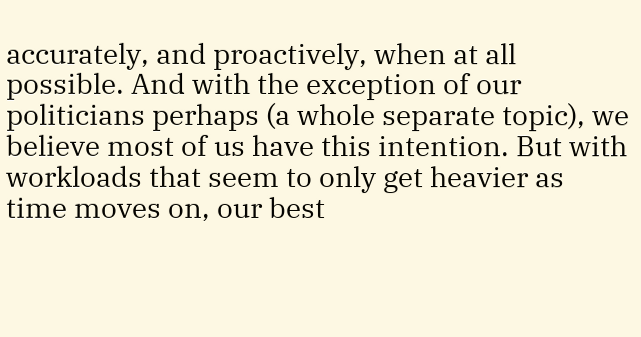accurately, and proactively, when at all possible. And with the exception of our politicians perhaps (a whole separate topic), we believe most of us have this intention. But with workloads that seem to only get heavier as time moves on, our best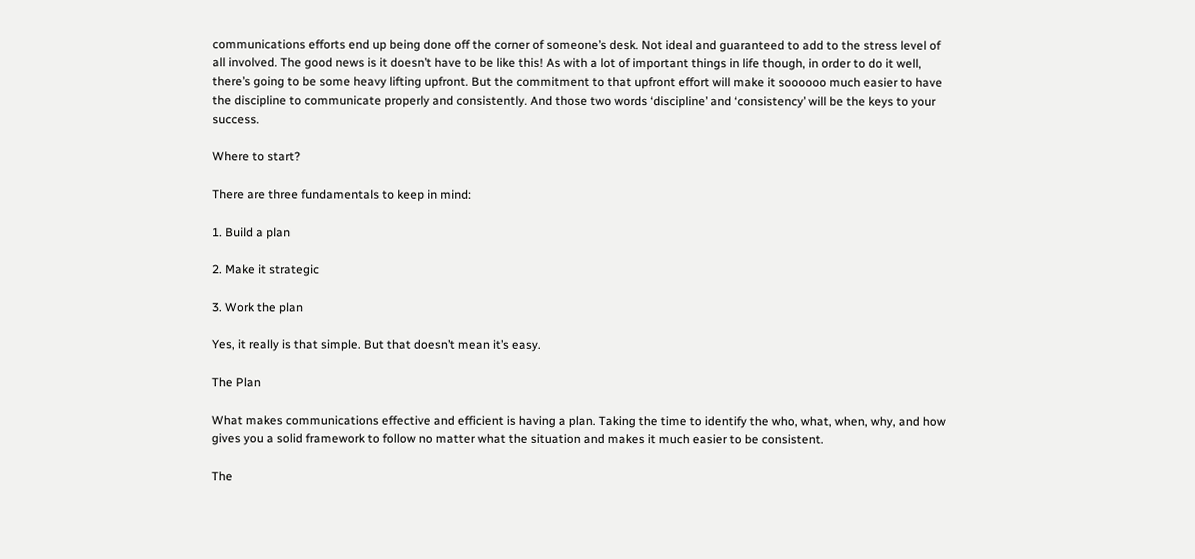communications efforts end up being done off the corner of someone’s desk. Not ideal and guaranteed to add to the stress level of all involved. The good news is it doesn’t have to be like this! As with a lot of important things in life though, in order to do it well, there’s going to be some heavy lifting upfront. But the commitment to that upfront effort will make it soooooo much easier to have the discipline to communicate properly and consistently. And those two words ‘discipline’ and ‘consistency’ will be the keys to your success.

Where to start?

There are three fundamentals to keep in mind:

1. Build a plan

2. Make it strategic

3. Work the plan

Yes, it really is that simple. But that doesn’t mean it’s easy.

The Plan

What makes communications effective and efficient is having a plan. Taking the time to identify the who, what, when, why, and how gives you a solid framework to follow no matter what the situation and makes it much easier to be consistent.

The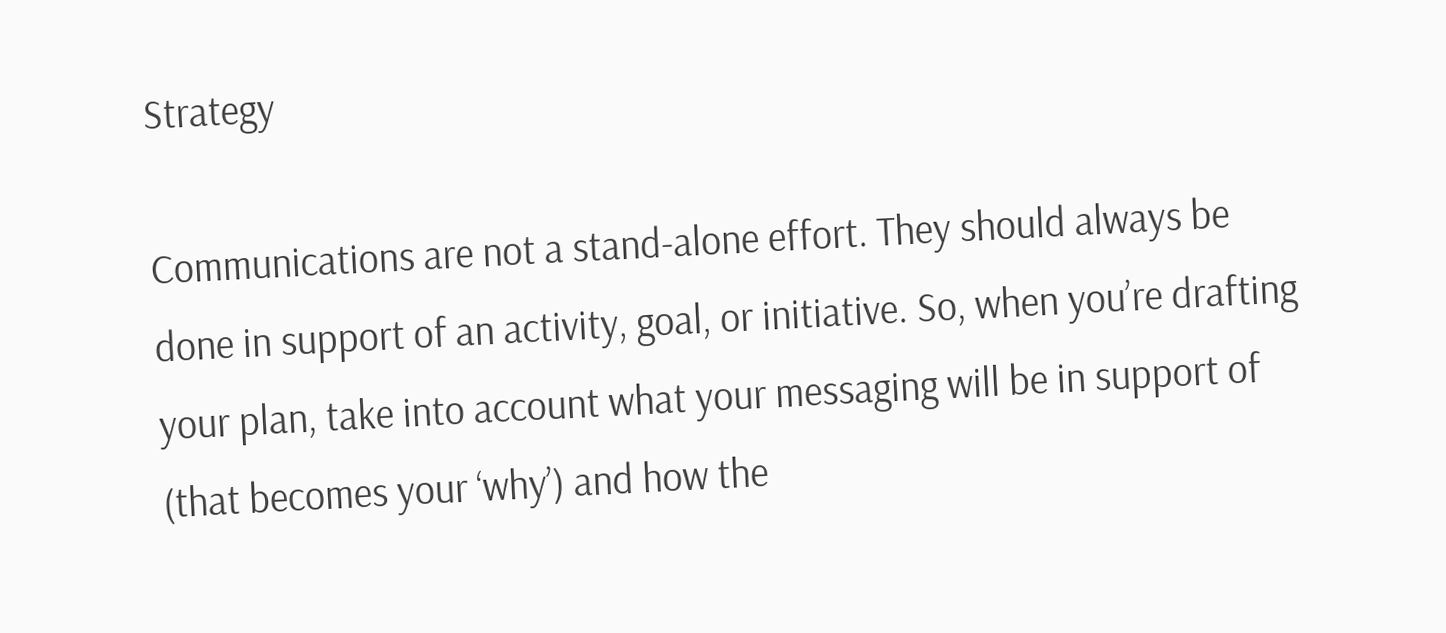Strategy

Communications are not a stand-alone effort. They should always be done in support of an activity, goal, or initiative. So, when you’re drafting your plan, take into account what your messaging will be in support of (that becomes your ‘why’) and how the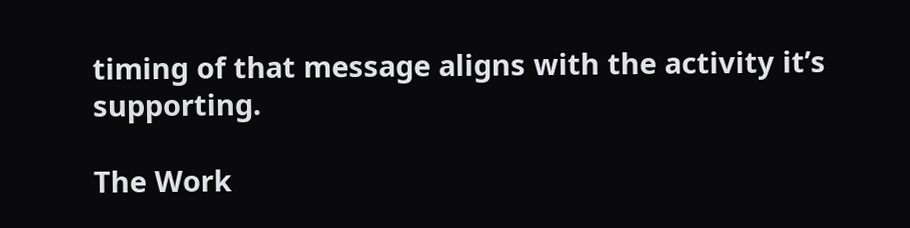timing of that message aligns with the activity it’s supporting.

The Work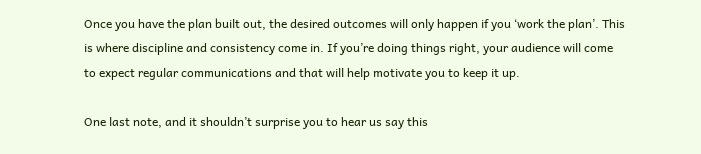Once you have the plan built out, the desired outcomes will only happen if you ‘work the plan’. This is where discipline and consistency come in. If you’re doing things right, your audience will come to expect regular communications and that will help motivate you to keep it up.

One last note, and it shouldn’t surprise you to hear us say this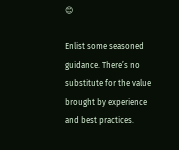😊

Enlist some seasoned guidance. There’s no substitute for the value brought by experience and best practices.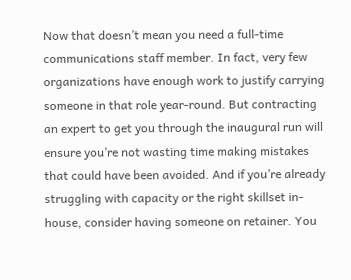Now that doesn’t mean you need a full-time communications staff member. In fact, very few organizations have enough work to justify carrying someone in that role year-round. But contracting an expert to get you through the inaugural run will ensure you’re not wasting time making mistakes that could have been avoided. And if you’re already struggling with capacity or the right skillset in-house, consider having someone on retainer. You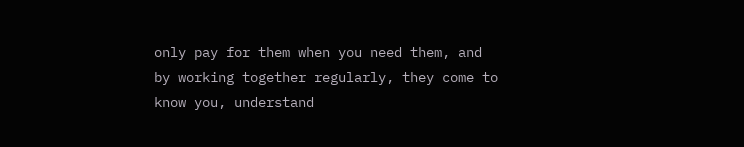only pay for them when you need them, and by working together regularly, they come to know you, understand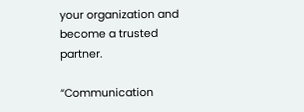your organization and become a trusted partner.

“Communication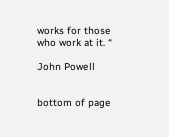works for those who work at it. “

John Powell


bottom of page